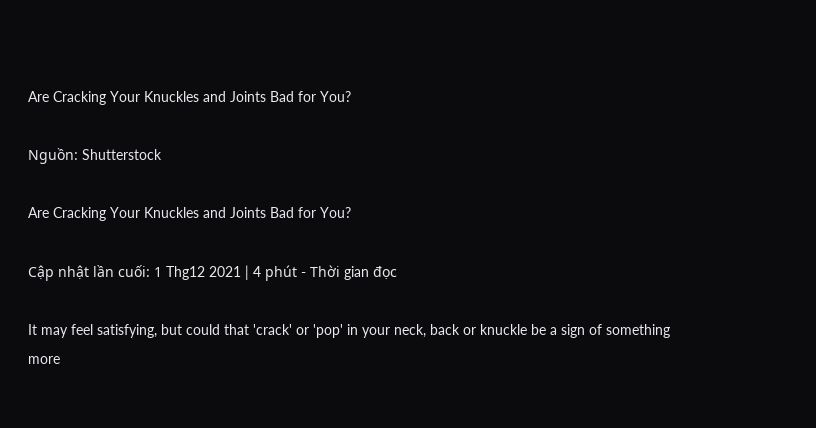Are Cracking Your Knuckles and Joints Bad for You?

Nguồn: Shutterstock

Are Cracking Your Knuckles and Joints Bad for You?

Cập nhật lần cuối: 1 Thg12 2021 | 4 phút - Thời gian đọc

It may feel satisfying, but could that 'crack' or 'pop' in your neck, back or knuckle be a sign of something more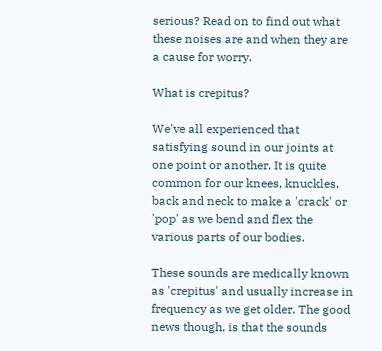serious? Read on to find out what these noises are and when they are a cause for worry.

What is crepitus?

We've all experienced that satisfying sound in our joints at one point or another. It is quite common for our knees, knuckles, back and neck to make a 'crack' or 'pop' as we bend and flex the various parts of our bodies.

These sounds are medically known as 'crepitus' and usually increase in frequency as we get older. The good news though, is that the sounds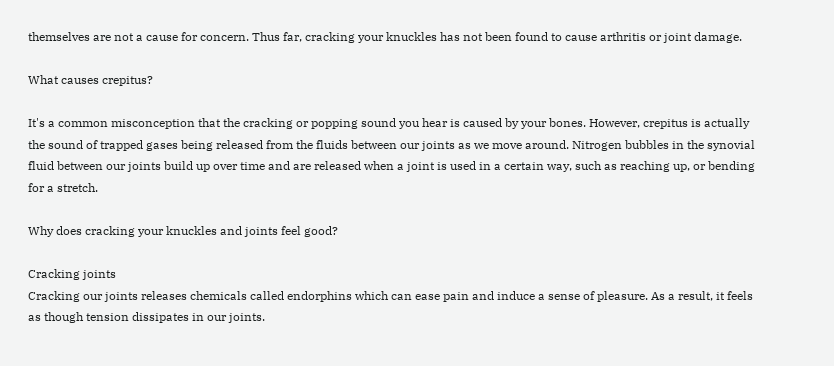themselves are not a cause for concern. Thus far, cracking your knuckles has not been found to cause arthritis or joint damage.

What causes crepitus?

It's a common misconception that the cracking or popping sound you hear is caused by your bones. However, crepitus is actually the sound of trapped gases being released from the fluids between our joints as we move around. Nitrogen bubbles in the synovial fluid between our joints build up over time and are released when a joint is used in a certain way, such as reaching up, or bending for a stretch.

Why does cracking your knuckles and joints feel good?

Cracking joints
Cracking our joints releases chemicals called endorphins which can ease pain and induce a sense of pleasure. As a result, it feels as though tension dissipates in our joints.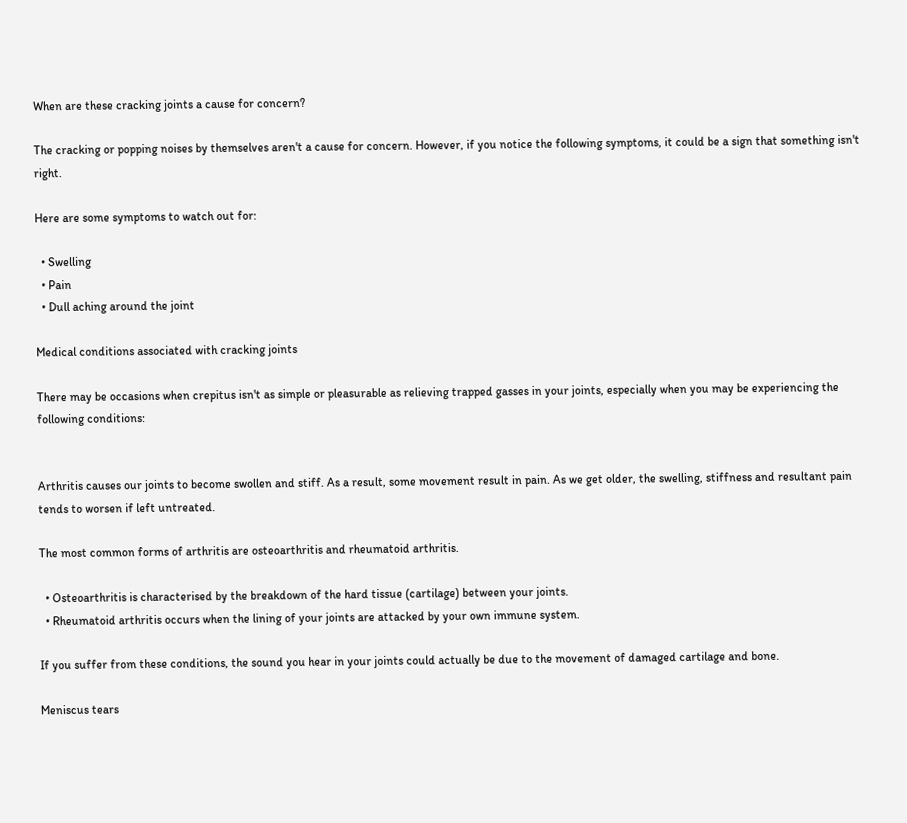When are these cracking joints a cause for concern?

The cracking or popping noises by themselves aren't a cause for concern. However, if you notice the following symptoms, it could be a sign that something isn't right.

Here are some symptoms to watch out for:

  • Swelling
  • Pain
  • Dull aching around the joint

Medical conditions associated with cracking joints

There may be occasions when crepitus isn't as simple or pleasurable as relieving trapped gasses in your joints, especially when you may be experiencing the following conditions:


Arthritis causes our joints to become swollen and stiff. As a result, some movement result in pain. As we get older, the swelling, stiffness and resultant pain tends to worsen if left untreated.

The most common forms of arthritis are osteoarthritis and rheumatoid arthritis.

  • Osteoarthritis is characterised by the breakdown of the hard tissue (cartilage) between your joints.
  • Rheumatoid arthritis occurs when the lining of your joints are attacked by your own immune system.

If you suffer from these conditions, the sound you hear in your joints could actually be due to the movement of damaged cartilage and bone.

Meniscus tears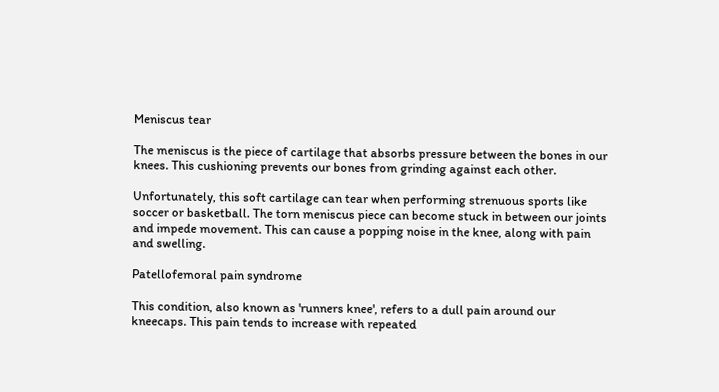Meniscus tear

The meniscus is the piece of cartilage that absorbs pressure between the bones in our knees. This cushioning prevents our bones from grinding against each other.

Unfortunately, this soft cartilage can tear when performing strenuous sports like soccer or basketball. The torn meniscus piece can become stuck in between our joints and impede movement. This can cause a popping noise in the knee, along with pain and swelling.

Patellofemoral pain syndrome

This condition, also known as 'runners knee', refers to a dull pain around our kneecaps. This pain tends to increase with repeated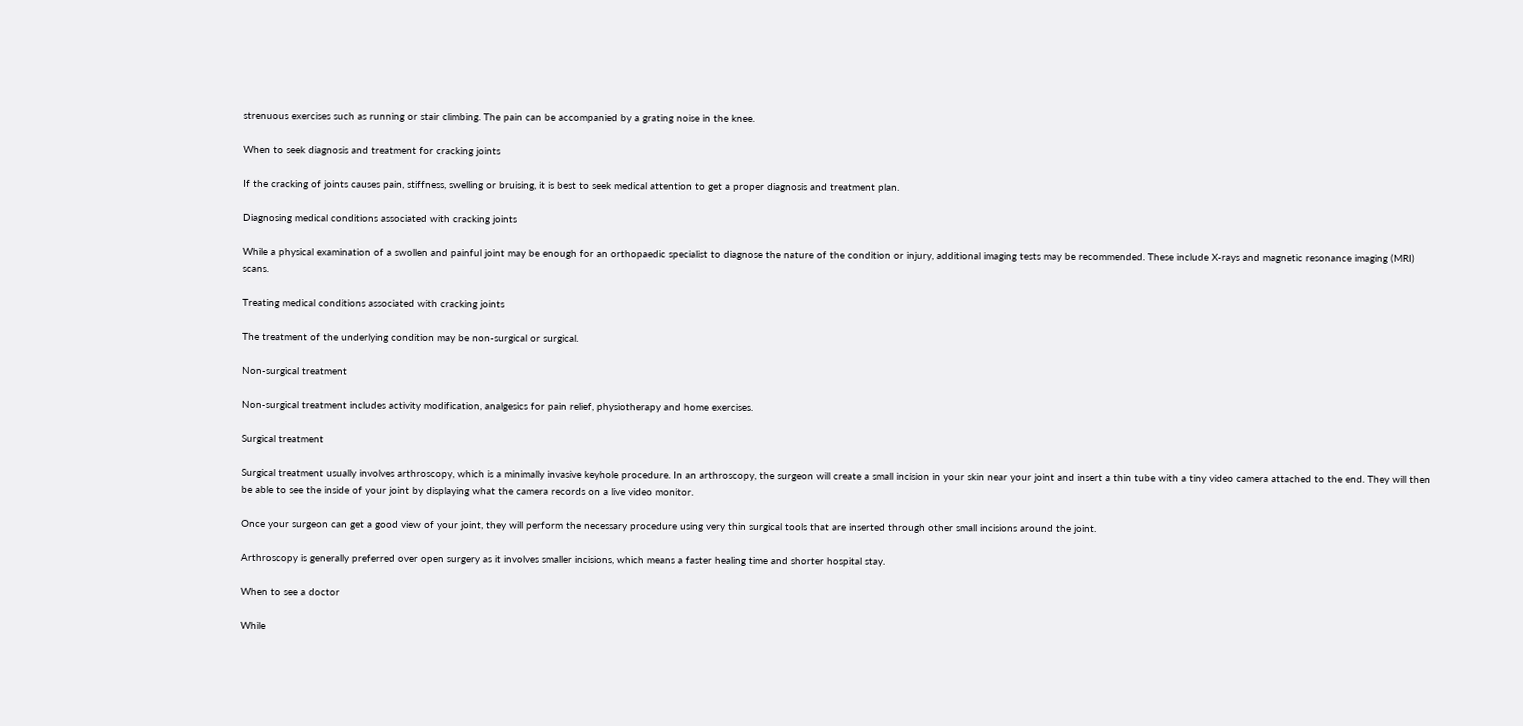strenuous exercises such as running or stair climbing. The pain can be accompanied by a grating noise in the knee.

When to seek diagnosis and treatment for cracking joints

If the cracking of joints causes pain, stiffness, swelling or bruising, it is best to seek medical attention to get a proper diagnosis and treatment plan.

Diagnosing medical conditions associated with cracking joints

While a physical examination of a swollen and painful joint may be enough for an orthopaedic specialist to diagnose the nature of the condition or injury, additional imaging tests may be recommended. These include X-rays and magnetic resonance imaging (MRI) scans.

Treating medical conditions associated with cracking joints

The treatment of the underlying condition may be non-surgical or surgical.

Non-surgical treatment

Non-surgical treatment includes activity modification, analgesics for pain relief, physiotherapy and home exercises.

Surgical treatment

Surgical treatment usually involves arthroscopy, which is a minimally invasive keyhole procedure. In an arthroscopy, the surgeon will create a small incision in your skin near your joint and insert a thin tube with a tiny video camera attached to the end. They will then be able to see the inside of your joint by displaying what the camera records on a live video monitor.

Once your surgeon can get a good view of your joint, they will perform the necessary procedure using very thin surgical tools that are inserted through other small incisions around the joint.

Arthroscopy is generally preferred over open surgery as it involves smaller incisions, which means a faster healing time and shorter hospital stay.

When to see a doctor

While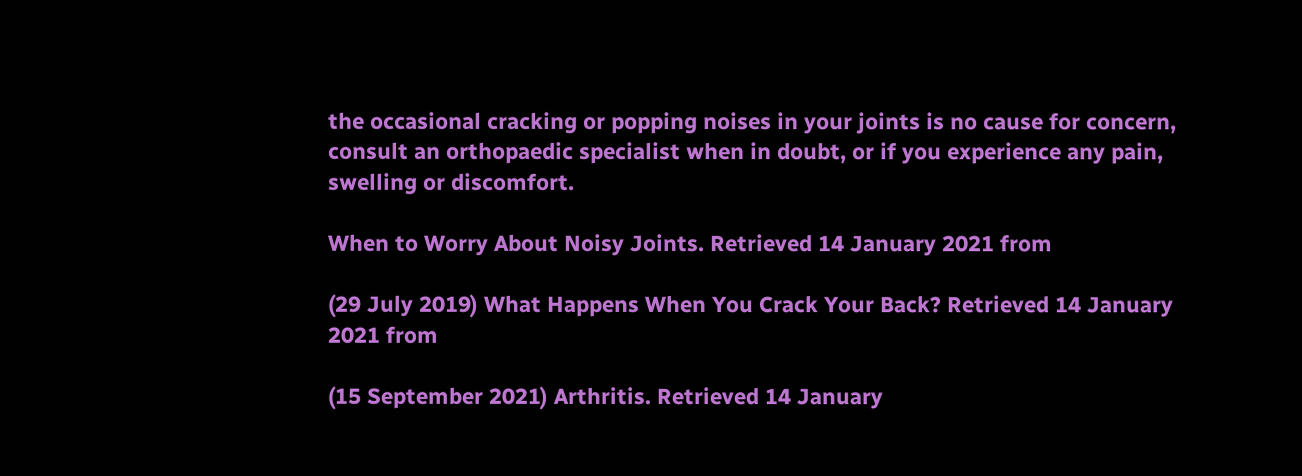the occasional cracking or popping noises in your joints is no cause for concern, consult an orthopaedic specialist when in doubt, or if you experience any pain, swelling or discomfort.

When to Worry About Noisy Joints. Retrieved 14 January 2021 from

(29 July 2019) What Happens When You Crack Your Back? Retrieved 14 January 2021 from

(15 September 2021) Arthritis. Retrieved 14 January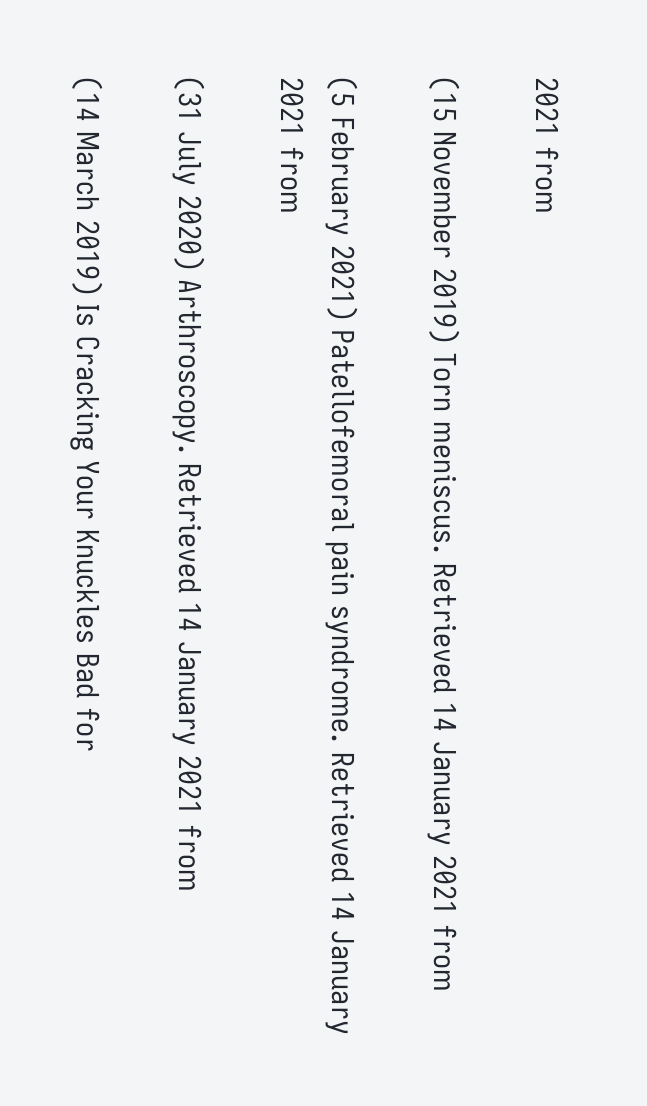2021 from

(15 November 2019) Torn meniscus. Retrieved 14 January 2021 from

(5 February 2021) Patellofemoral pain syndrome. Retrieved 14 January 2021 from

(31 July 2020) Arthroscopy. Retrieved 14 January 2021 from

(14 March 2019) Is Cracking Your Knuckles Bad for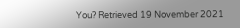You? Retrieved 19 November 2021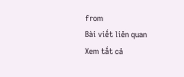from
Bài viết liên quan
Xem tất cả